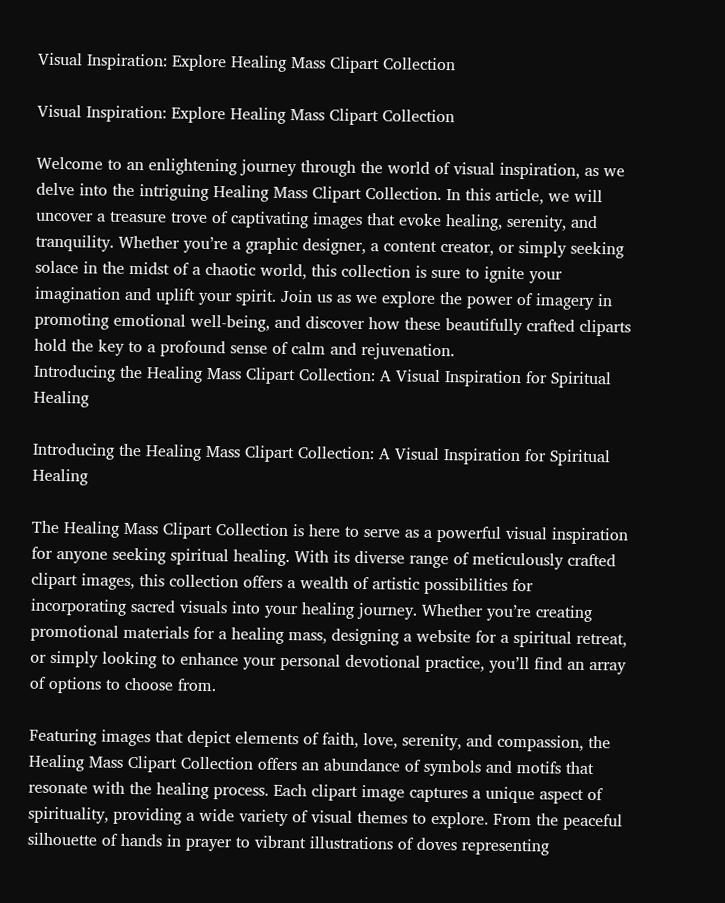Visual Inspiration: Explore Healing Mass Clipart Collection

Visual Inspiration: Explore Healing Mass Clipart Collection

Welcome to an enlightening journey through the world of visual inspiration, as we delve into the intriguing Healing Mass Clipart Collection. In this article, we will uncover a treasure trove of captivating images that evoke healing, serenity, and tranquility. Whether you’re a graphic designer, a content creator, or simply seeking solace in the midst of a chaotic world, this collection is sure to ignite your imagination and uplift your spirit. Join us as we explore the power of imagery in promoting emotional well-being, and discover how these beautifully crafted cliparts hold the key to a profound sense of calm and rejuvenation.
Introducing the Healing Mass Clipart Collection: A Visual Inspiration for Spiritual Healing

Introducing the Healing Mass Clipart Collection: A Visual Inspiration for Spiritual Healing

The Healing Mass Clipart Collection is here to serve as a powerful visual inspiration for anyone seeking spiritual healing. With its diverse range of meticulously crafted clipart images, this collection offers a wealth of artistic possibilities for incorporating sacred visuals into your healing journey. Whether you’re creating promotional materials for a healing mass, designing a website for a spiritual retreat, or simply looking to enhance your personal devotional practice, you’ll find an array of options to choose from.

Featuring images that depict elements of faith, love, serenity, and compassion, the Healing Mass Clipart Collection offers an abundance of symbols and motifs that resonate with the healing process. Each clipart image captures a unique aspect of spirituality, providing a wide variety of visual themes to explore. From the peaceful silhouette of hands in prayer to vibrant illustrations of doves representing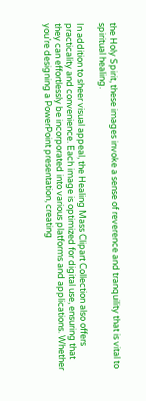the Holy Spirit, these images invoke a sense of reverence and tranquility that is vital to spiritual healing.

In addition to sheer visual appeal, the Healing Mass Clipart Collection also offers practicality and convenience. Each image is optimized for digital use, ensuring that they can effortlessly be incorporated into various platforms and applications. Whether you’re designing a PowerPoint presentation, creating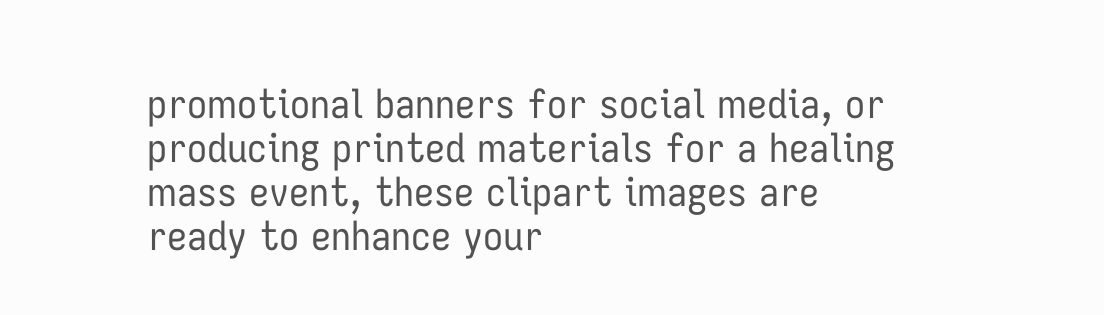promotional banners for social media, or producing printed materials for a healing mass event, these clipart images are ready to enhance your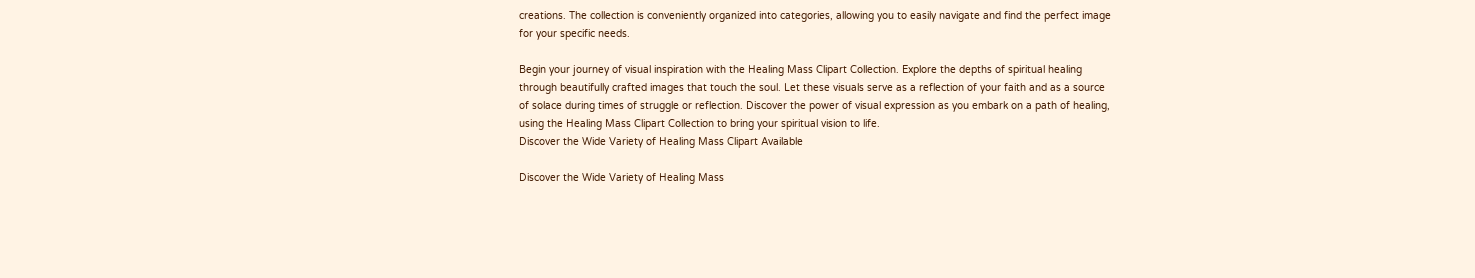creations. The collection is conveniently organized into categories, allowing you to easily navigate and find the perfect image for your specific needs.

Begin your journey of visual inspiration with the Healing Mass Clipart Collection. Explore the depths of spiritual healing through beautifully crafted images that touch the soul. Let these visuals serve as a reflection of your faith and as a source of solace during times of struggle or reflection. Discover the power of visual expression as you embark on a path of healing, using the Healing Mass Clipart Collection to bring your spiritual vision to life.
Discover the Wide Variety of Healing Mass Clipart Available

Discover the Wide Variety of Healing Mass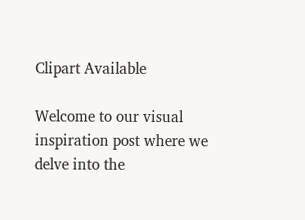Clipart Available

Welcome to our visual inspiration post where we delve into the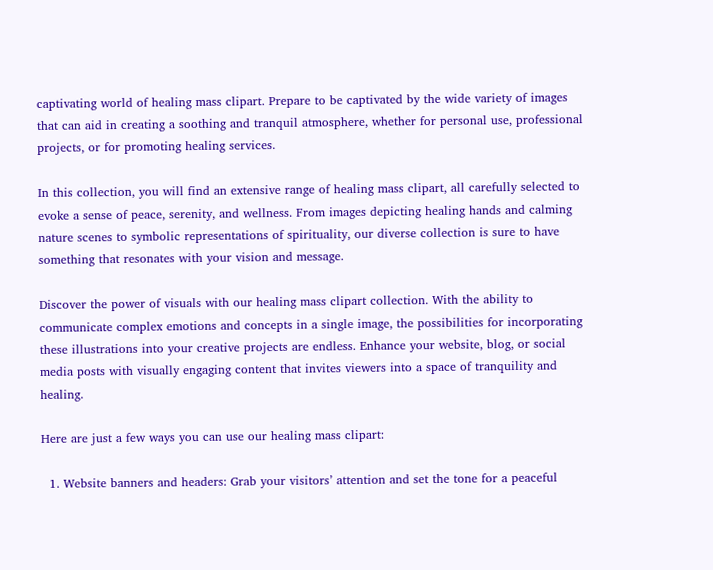captivating world of healing mass clipart. Prepare to be captivated by the wide variety of images that can aid in creating a soothing and tranquil atmosphere, whether for personal use, professional projects, or for promoting healing services.

In this collection, you will find an extensive range of healing mass clipart, all carefully selected to evoke a sense of peace, serenity, and wellness. From images depicting healing hands and calming nature scenes to symbolic representations of spirituality, our diverse collection is sure to have something that resonates with your vision and message.

Discover the power of visuals with our healing mass clipart collection. With the ability to communicate complex emotions and concepts in a single image, the possibilities for incorporating these illustrations into your creative projects are endless. Enhance your website, blog, or social media posts with visually engaging content that invites viewers into a space of tranquility and healing.

Here are just a few ways you can use our healing mass clipart:

  1. Website banners and headers: Grab your visitors’ attention and set the tone for a peaceful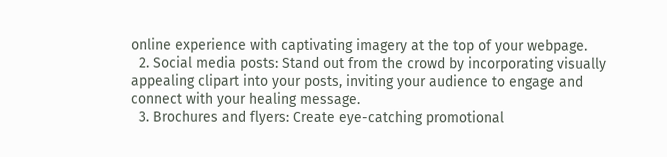online experience with captivating imagery at the top of your webpage.
  2. Social media posts: Stand out from the crowd by incorporating visually appealing clipart into your posts, inviting your audience to engage and connect with your healing message.
  3. Brochures and flyers: Create eye-catching promotional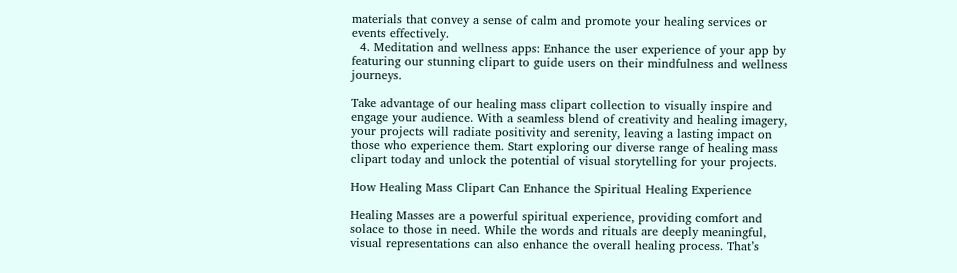materials that convey a sense of calm and promote your healing services or events effectively.
  4. Meditation and wellness apps: Enhance the user experience of your app by featuring our stunning clipart to guide users on their mindfulness and wellness journeys.

Take advantage of our healing mass clipart collection to visually inspire and engage your audience. With a seamless blend of creativity and healing imagery, your projects will radiate positivity and serenity, leaving a lasting impact on those who experience them. Start exploring our diverse range of healing mass clipart today and unlock the potential of visual storytelling for your projects.

How Healing Mass Clipart Can Enhance the Spiritual Healing Experience

Healing Masses are a powerful spiritual experience, providing comfort and solace to those in need. While the words and rituals are deeply meaningful, visual representations can also enhance the overall healing process. That’s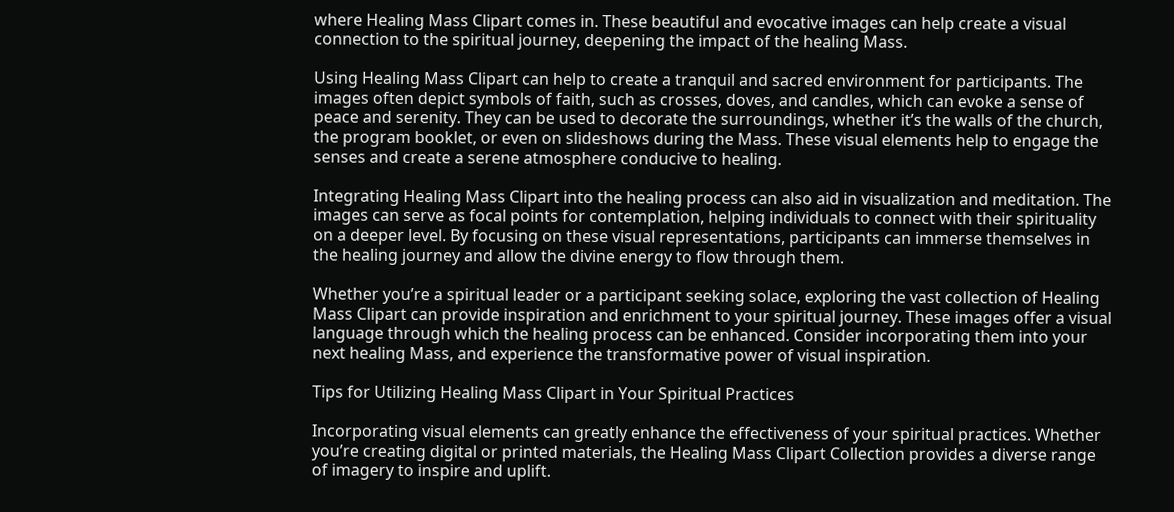where Healing Mass Clipart comes in. These beautiful and evocative images can help create a visual connection to the spiritual journey, deepening the impact of the healing Mass.

Using Healing Mass Clipart can help to create a tranquil and sacred environment for participants. The images often depict symbols of faith, such as crosses, doves, and candles, which can evoke a sense of peace and serenity. They can be used to decorate the surroundings, whether it’s the walls of the church, the program booklet, or even on slideshows during the Mass. These visual elements help to engage the senses and create a serene atmosphere conducive to healing.

Integrating Healing Mass Clipart into the healing process can also aid in visualization and meditation. The images can serve as focal points for contemplation, helping individuals to connect with their spirituality on a deeper level. By focusing on these visual representations, participants can immerse themselves in the healing journey and allow the divine energy to flow through them.

Whether you’re a spiritual leader or a participant seeking solace, exploring the vast collection of Healing Mass Clipart can provide inspiration and enrichment to your spiritual journey. These images offer a visual language through which the healing process can be enhanced. Consider incorporating them into your next healing Mass, and experience the transformative power of visual inspiration.

Tips for Utilizing Healing Mass Clipart in Your Spiritual Practices

Incorporating visual elements can greatly enhance the effectiveness of your spiritual practices. Whether you’re creating digital or printed materials, the Healing Mass Clipart Collection provides a diverse range of imagery to inspire and uplift.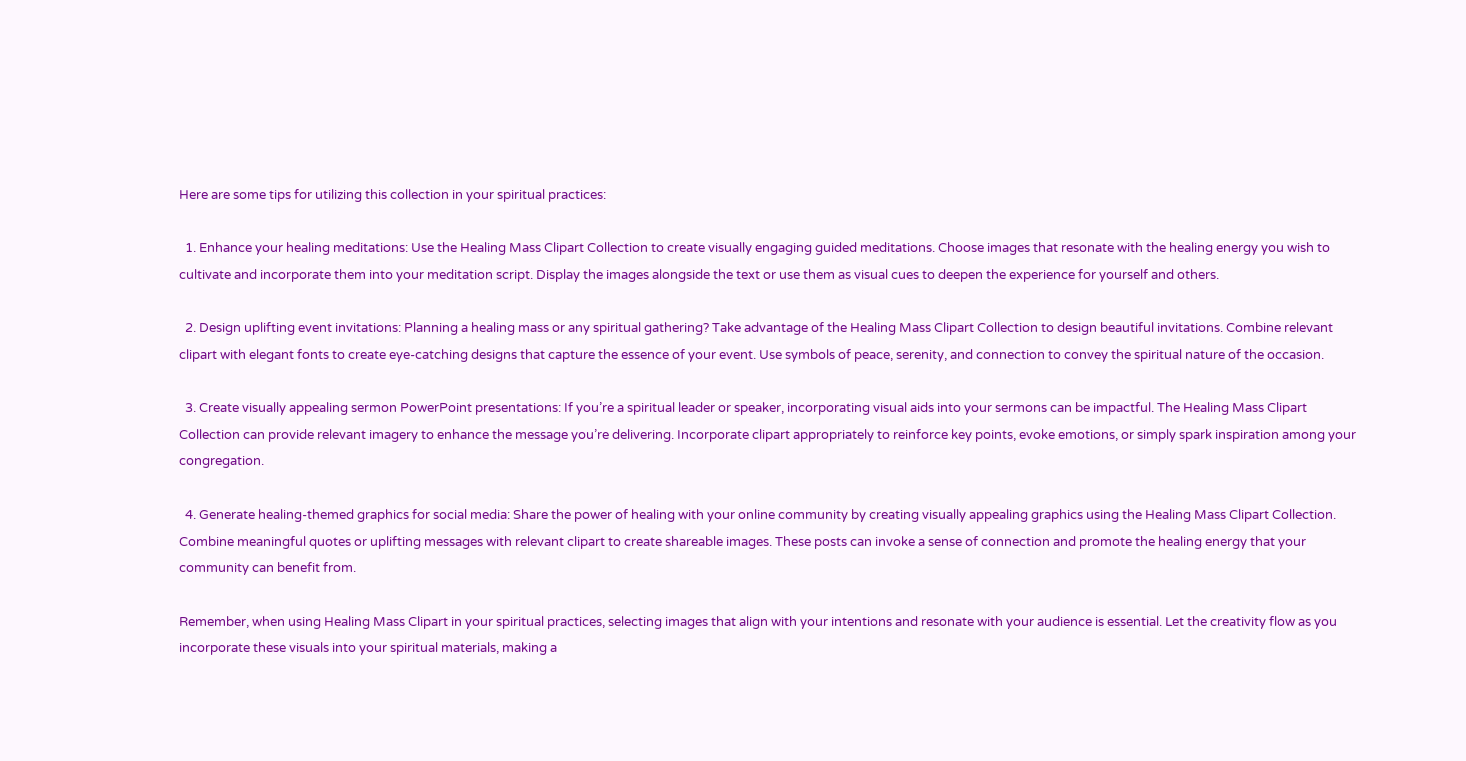Here are some tips for utilizing this collection in your spiritual practices:

  1. Enhance your healing meditations: Use the Healing Mass Clipart Collection to create visually engaging guided meditations. Choose images that resonate with the healing energy you wish to cultivate and incorporate them into your meditation script. Display the images alongside the text or use them as visual cues to deepen the experience for yourself and others.

  2. Design uplifting event invitations: Planning a healing mass or any spiritual gathering? Take advantage of the Healing Mass Clipart Collection to design beautiful invitations. Combine relevant clipart with elegant fonts to create eye-catching designs that capture the essence of your event. Use symbols of peace, serenity, and connection to convey the spiritual nature of the occasion.

  3. Create visually appealing sermon PowerPoint presentations: If you’re a spiritual leader or speaker, incorporating visual aids into your sermons can be impactful. The Healing Mass Clipart Collection can provide relevant imagery to enhance the message you’re delivering. Incorporate clipart appropriately to reinforce key points, evoke emotions, or simply spark inspiration among your congregation.

  4. Generate healing-themed graphics for social media: Share the power of healing with your online community by creating visually appealing graphics using the Healing Mass Clipart Collection. Combine meaningful quotes or uplifting messages with relevant clipart to create shareable images. These posts can invoke a sense of connection and promote the healing energy that your community can benefit from.

Remember, when using Healing Mass Clipart in your spiritual practices, selecting images that align with your intentions and resonate with your audience is essential. Let the creativity flow as you incorporate these visuals into your spiritual materials, making a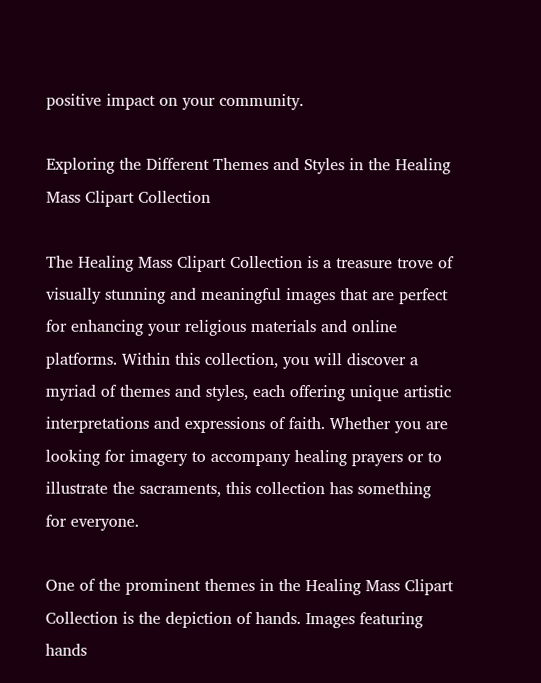positive impact on your community.

Exploring the Different Themes and Styles in the Healing Mass Clipart Collection

The Healing Mass Clipart Collection is a treasure trove of visually stunning and meaningful images that are perfect for enhancing your religious materials and online platforms. Within this collection, you will discover a myriad of themes and styles, each offering unique artistic interpretations and expressions of faith. Whether you are looking for imagery to accompany healing prayers or to illustrate the sacraments, this collection has something for everyone.

One of the prominent themes in the Healing Mass Clipart Collection is the depiction of hands. Images featuring hands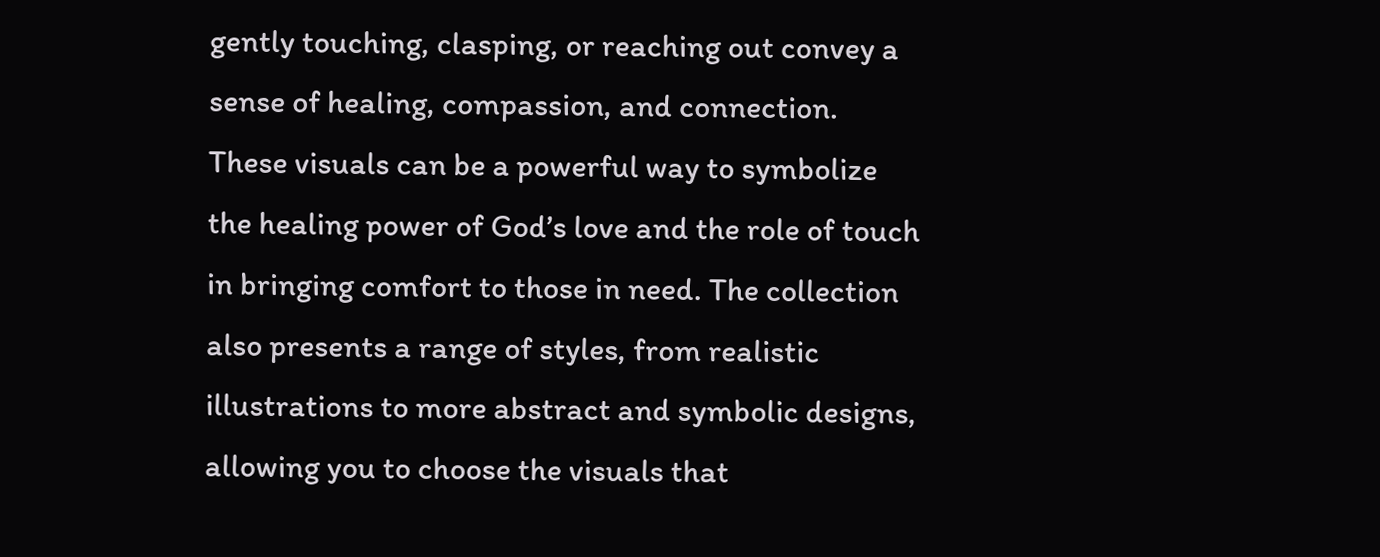gently touching, clasping, or reaching out convey a sense of healing, compassion, and connection. These visuals can be a powerful way to symbolize the healing power of God’s love and the role of touch in bringing comfort to those in need. The collection also presents a range of styles, from realistic illustrations to more abstract and symbolic designs, allowing you to choose the visuals that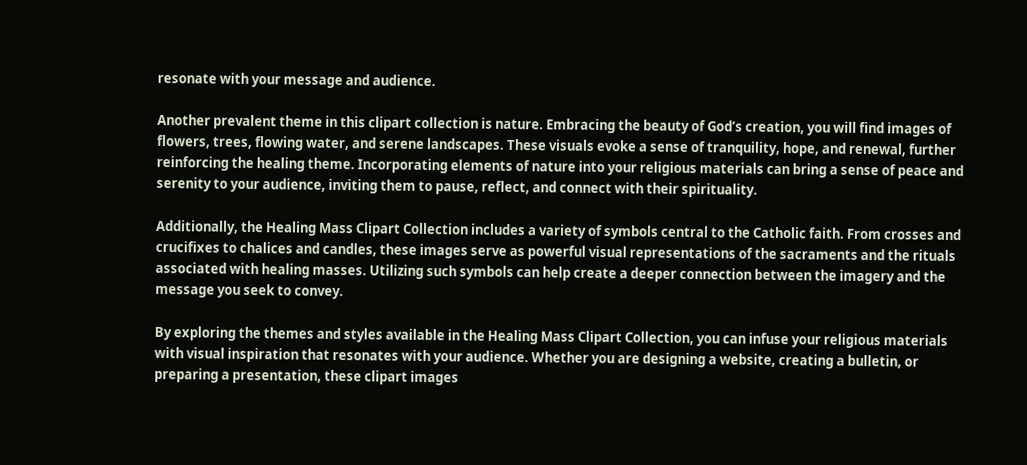resonate with your message and audience.

Another prevalent theme in this clipart collection is nature. Embracing the beauty of God’s creation, you will find images of flowers, trees, flowing water, and serene landscapes. These visuals evoke a sense of tranquility, hope, and renewal, further reinforcing the healing theme. Incorporating elements of nature into your religious materials can bring a sense of peace and serenity to your audience, inviting them to pause, reflect, and connect with their spirituality.

Additionally, the Healing Mass Clipart Collection includes a variety of symbols central to the Catholic faith. From crosses and crucifixes to chalices and candles, these images serve as powerful visual representations of the sacraments and the rituals associated with healing masses. Utilizing such symbols can help create a deeper connection between the imagery and the message you seek to convey.

By exploring the themes and styles available in the Healing Mass Clipart Collection, you can infuse your religious materials with visual inspiration that resonates with your audience. Whether you are designing a website, creating a bulletin, or preparing a presentation, these clipart images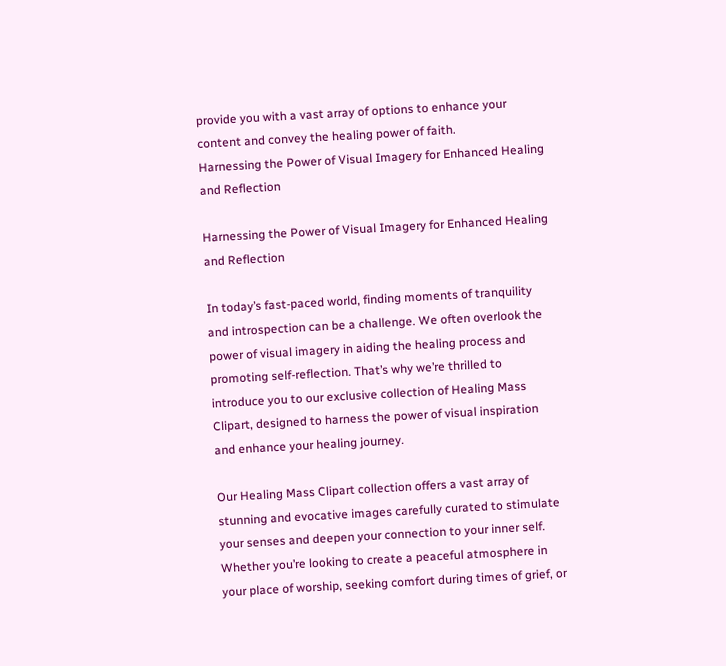provide you with a vast array of options to enhance your content and convey the healing power of faith.
Harnessing the Power of Visual Imagery for Enhanced Healing and Reflection

Harnessing the Power of Visual Imagery for Enhanced Healing and Reflection

In today’s fast-paced world, finding moments of tranquility and introspection can be a challenge. We often overlook the power of visual imagery in aiding the healing process and promoting self-reflection. That’s why we’re thrilled to introduce you to our exclusive collection of Healing Mass Clipart, designed to harness the power of visual inspiration and enhance your healing journey.

Our Healing Mass Clipart collection offers a vast array of stunning and evocative images carefully curated to stimulate your senses and deepen your connection to your inner self. Whether you’re looking to create a peaceful atmosphere in your place of worship, seeking comfort during times of grief, or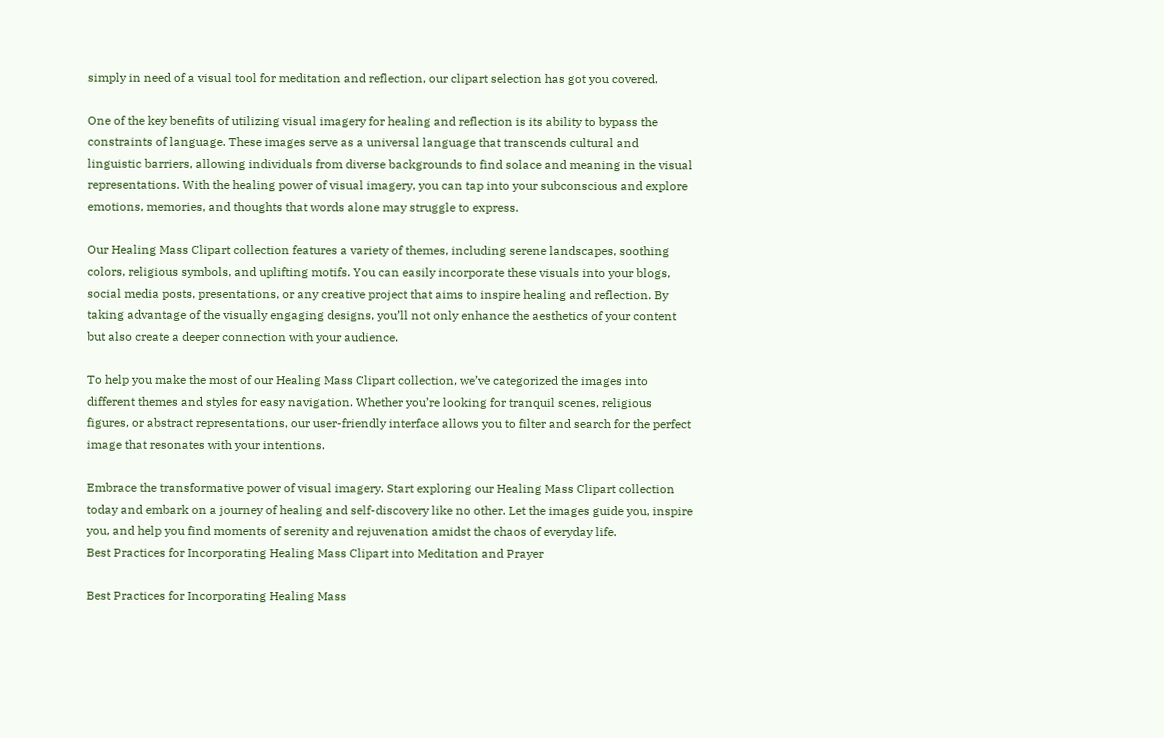simply in need of a visual tool for meditation and reflection, our clipart selection has got you covered.

One of the key benefits of utilizing visual imagery for healing and reflection is its ability to bypass the constraints of language. These images serve as a universal language that transcends cultural and linguistic barriers, allowing individuals from diverse backgrounds to find solace and meaning in the visual representations. With the healing power of visual imagery, you can tap into your subconscious and explore emotions, memories, and thoughts that words alone may struggle to express.

Our Healing Mass Clipart collection features a variety of themes, including serene landscapes, soothing colors, religious symbols, and uplifting motifs. You can easily incorporate these visuals into your blogs, social media posts, presentations, or any creative project that aims to inspire healing and reflection. By taking advantage of the visually engaging designs, you’ll not only enhance the aesthetics of your content but also create a deeper connection with your audience.

To help you make the most of our Healing Mass Clipart collection, we’ve categorized the images into different themes and styles for easy navigation. Whether you’re looking for tranquil scenes, religious figures, or abstract representations, our user-friendly interface allows you to filter and search for the perfect image that resonates with your intentions.

Embrace the transformative power of visual imagery. Start exploring our Healing Mass Clipart collection today and embark on a journey of healing and self-discovery like no other. Let the images guide you, inspire you, and help you find moments of serenity and rejuvenation amidst the chaos of everyday life.
Best Practices for Incorporating Healing Mass Clipart into Meditation and Prayer

Best Practices for Incorporating Healing Mass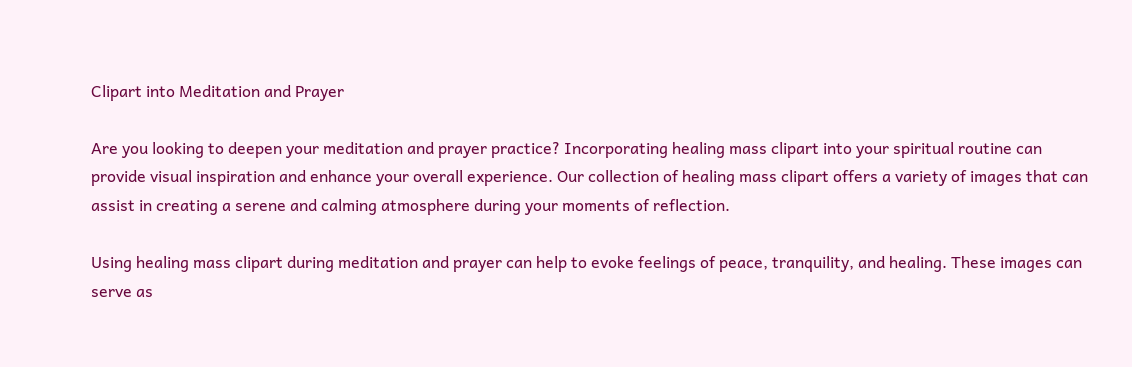Clipart into Meditation and Prayer

Are you looking to deepen your meditation and prayer practice? Incorporating healing mass clipart into your spiritual routine can provide visual inspiration and enhance your overall experience. Our collection of healing mass clipart offers a variety of images that can assist in creating a serene and calming atmosphere during your moments of reflection.

Using healing mass clipart during meditation and prayer can help to evoke feelings of peace, tranquility, and healing. These images can serve as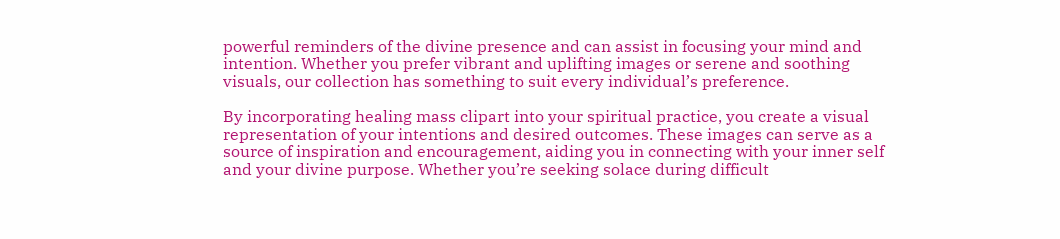powerful reminders of the divine presence and can assist in focusing your mind and intention. Whether you prefer vibrant and uplifting images or serene and soothing visuals, our collection has something to suit every individual’s preference.

By incorporating healing mass clipart into your spiritual practice, you create a visual representation of your intentions and desired outcomes. These images can serve as a source of inspiration and encouragement, aiding you in connecting with your inner self and your divine purpose. Whether you’re seeking solace during difficult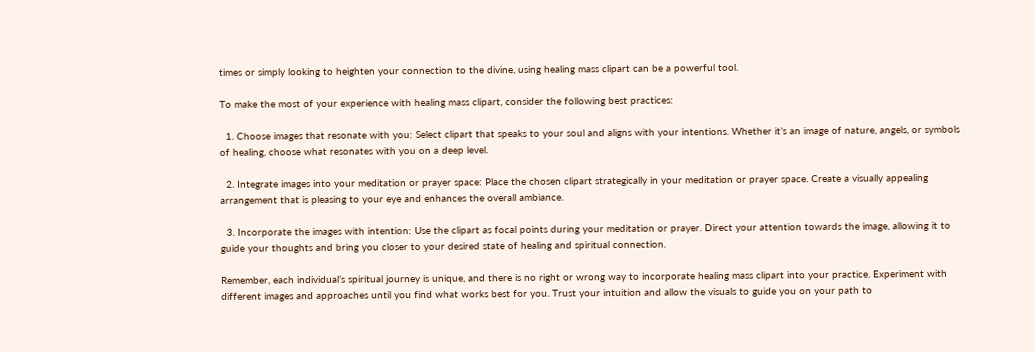times or simply looking to heighten your connection to the divine, using healing mass clipart can be a powerful tool.

To make the most of your experience with healing mass clipart, consider the following best practices:

  1. Choose images that resonate with you: Select clipart that speaks to your soul and aligns with your intentions. Whether it’s an image of nature, angels, or symbols of healing, choose what resonates with you on a deep level.

  2. Integrate images into your meditation or prayer space: Place the chosen clipart strategically in your meditation or prayer space. Create a visually appealing arrangement that is pleasing to your eye and enhances the overall ambiance.

  3. Incorporate the images with intention: Use the clipart as focal points during your meditation or prayer. Direct your attention towards the image, allowing it to guide your thoughts and bring you closer to your desired state of healing and spiritual connection.

Remember, each individual’s spiritual journey is unique, and there is no right or wrong way to incorporate healing mass clipart into your practice. Experiment with different images and approaches until you find what works best for you. Trust your intuition and allow the visuals to guide you on your path to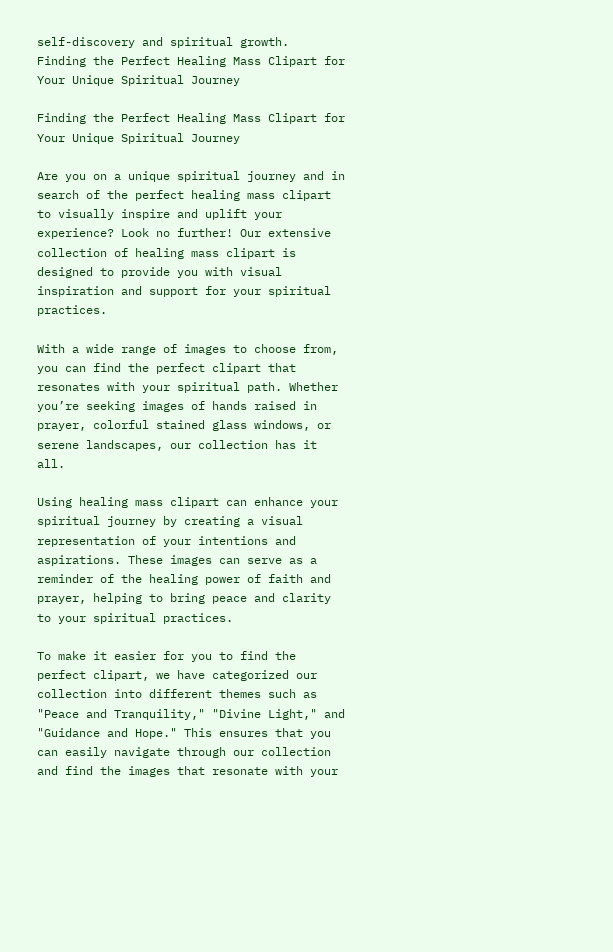self-discovery and spiritual growth.
Finding the Perfect Healing Mass Clipart for Your Unique Spiritual Journey

Finding the Perfect Healing Mass Clipart for Your Unique Spiritual Journey

Are you on a unique spiritual journey and in search of the perfect healing mass clipart to visually inspire and uplift your experience? Look no further! Our extensive collection of healing mass clipart is designed to provide you with visual inspiration and support for your spiritual practices.

With a wide range of images to choose from, you can find the perfect clipart that resonates with your spiritual path. Whether you’re seeking images of hands raised in prayer, colorful stained glass windows, or serene landscapes, our collection has it all.

Using healing mass clipart can enhance your spiritual journey by creating a visual representation of your intentions and aspirations. These images can serve as a reminder of the healing power of faith and prayer, helping to bring peace and clarity to your spiritual practices.

To make it easier for you to find the perfect clipart, we have categorized our collection into different themes such as "Peace and Tranquility," "Divine Light," and "Guidance and Hope." This ensures that you can easily navigate through our collection and find the images that resonate with your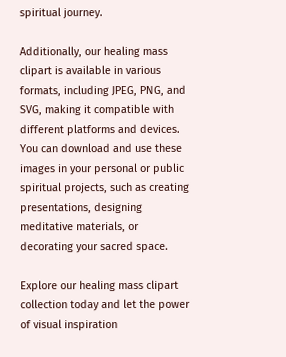spiritual journey.

Additionally, our healing mass clipart is available in various formats, including JPEG, PNG, and SVG, making it compatible with different platforms and devices. You can download and use these images in your personal or public spiritual projects, such as creating presentations, designing meditative materials, or decorating your sacred space.

Explore our healing mass clipart collection today and let the power of visual inspiration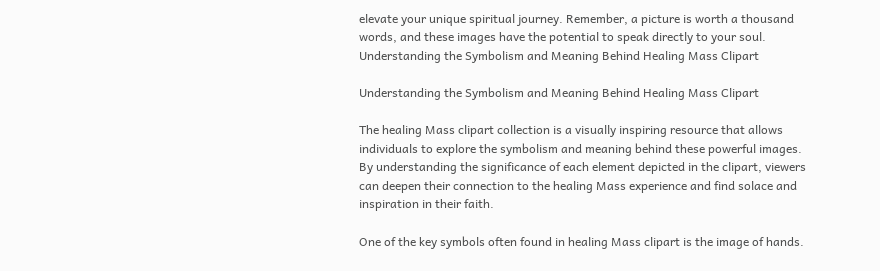elevate your unique spiritual journey. Remember, a picture is worth a thousand words, and these images have the potential to speak directly to your soul.
Understanding the Symbolism and Meaning Behind Healing Mass Clipart

Understanding the Symbolism and Meaning Behind Healing Mass Clipart

The healing Mass clipart collection is a visually inspiring resource that allows individuals to explore the symbolism and meaning behind these powerful images. By understanding the significance of each element depicted in the clipart, viewers can deepen their connection to the healing Mass experience and find solace and inspiration in their faith.

One of the key symbols often found in healing Mass clipart is the image of hands.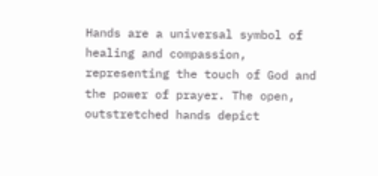Hands are a universal symbol of healing and compassion, representing the touch of God and the power of prayer. The open, outstretched hands depict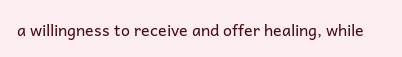a willingness to receive and offer healing, while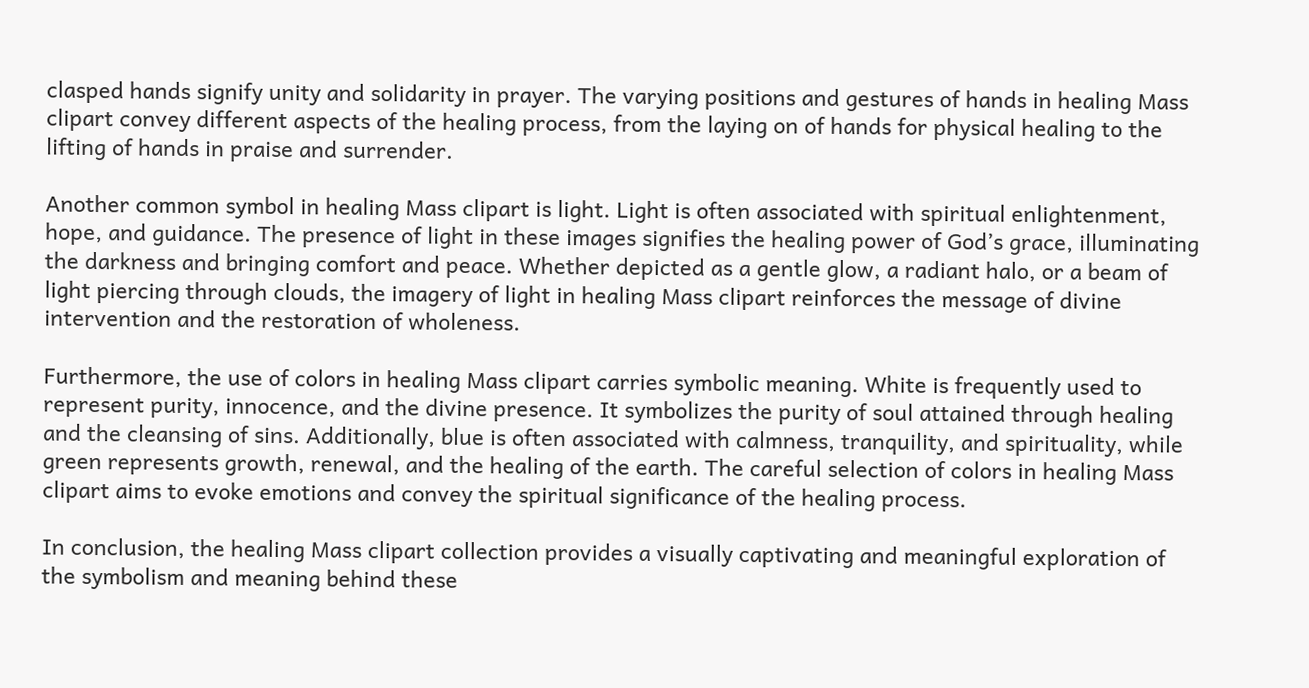clasped hands signify unity and solidarity in prayer. The varying positions and gestures of hands in healing Mass clipart convey different aspects of the healing process, from the laying on of hands for physical healing to the lifting of hands in praise and surrender.

Another common symbol in healing Mass clipart is light. Light is often associated with spiritual enlightenment, hope, and guidance. The presence of light in these images signifies the healing power of God’s grace, illuminating the darkness and bringing comfort and peace. Whether depicted as a gentle glow, a radiant halo, or a beam of light piercing through clouds, the imagery of light in healing Mass clipart reinforces the message of divine intervention and the restoration of wholeness.

Furthermore, the use of colors in healing Mass clipart carries symbolic meaning. White is frequently used to represent purity, innocence, and the divine presence. It symbolizes the purity of soul attained through healing and the cleansing of sins. Additionally, blue is often associated with calmness, tranquility, and spirituality, while green represents growth, renewal, and the healing of the earth. The careful selection of colors in healing Mass clipart aims to evoke emotions and convey the spiritual significance of the healing process.

In conclusion, the healing Mass clipart collection provides a visually captivating and meaningful exploration of the symbolism and meaning behind these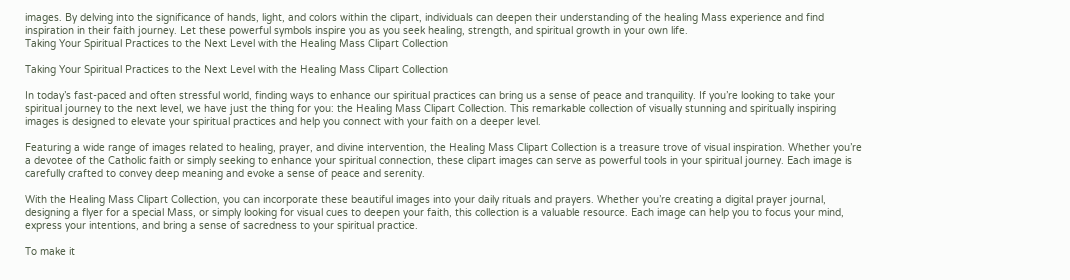images. By delving into the significance of hands, light, and colors within the clipart, individuals can deepen their understanding of the healing Mass experience and find inspiration in their faith journey. Let these powerful symbols inspire you as you seek healing, strength, and spiritual growth in your own life.
Taking Your Spiritual Practices to the Next Level with the Healing Mass Clipart Collection

Taking Your Spiritual Practices to the Next Level with the Healing Mass Clipart Collection

In today’s fast-paced and often stressful world, finding ways to enhance our spiritual practices can bring us a sense of peace and tranquility. If you’re looking to take your spiritual journey to the next level, we have just the thing for you: the Healing Mass Clipart Collection. This remarkable collection of visually stunning and spiritually inspiring images is designed to elevate your spiritual practices and help you connect with your faith on a deeper level.

Featuring a wide range of images related to healing, prayer, and divine intervention, the Healing Mass Clipart Collection is a treasure trove of visual inspiration. Whether you’re a devotee of the Catholic faith or simply seeking to enhance your spiritual connection, these clipart images can serve as powerful tools in your spiritual journey. Each image is carefully crafted to convey deep meaning and evoke a sense of peace and serenity.

With the Healing Mass Clipart Collection, you can incorporate these beautiful images into your daily rituals and prayers. Whether you’re creating a digital prayer journal, designing a flyer for a special Mass, or simply looking for visual cues to deepen your faith, this collection is a valuable resource. Each image can help you to focus your mind, express your intentions, and bring a sense of sacredness to your spiritual practice.

To make it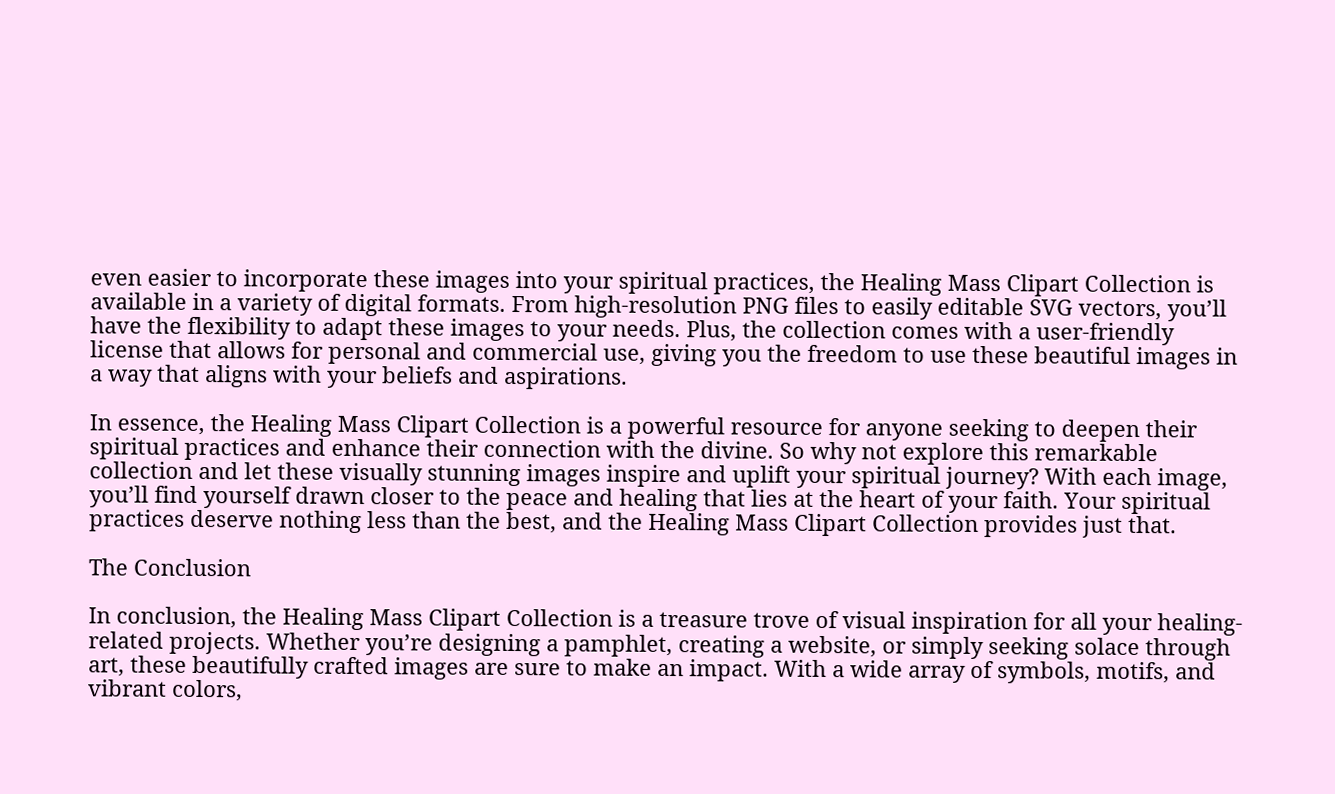even easier to incorporate these images into your spiritual practices, the Healing Mass Clipart Collection is available in a variety of digital formats. From high-resolution PNG files to easily editable SVG vectors, you’ll have the flexibility to adapt these images to your needs. Plus, the collection comes with a user-friendly license that allows for personal and commercial use, giving you the freedom to use these beautiful images in a way that aligns with your beliefs and aspirations.

In essence, the Healing Mass Clipart Collection is a powerful resource for anyone seeking to deepen their spiritual practices and enhance their connection with the divine. So why not explore this remarkable collection and let these visually stunning images inspire and uplift your spiritual journey? With each image, you’ll find yourself drawn closer to the peace and healing that lies at the heart of your faith. Your spiritual practices deserve nothing less than the best, and the Healing Mass Clipart Collection provides just that.

The Conclusion

In conclusion, the Healing Mass Clipart Collection is a treasure trove of visual inspiration for all your healing-related projects. Whether you’re designing a pamphlet, creating a website, or simply seeking solace through art, these beautifully crafted images are sure to make an impact. With a wide array of symbols, motifs, and vibrant colors,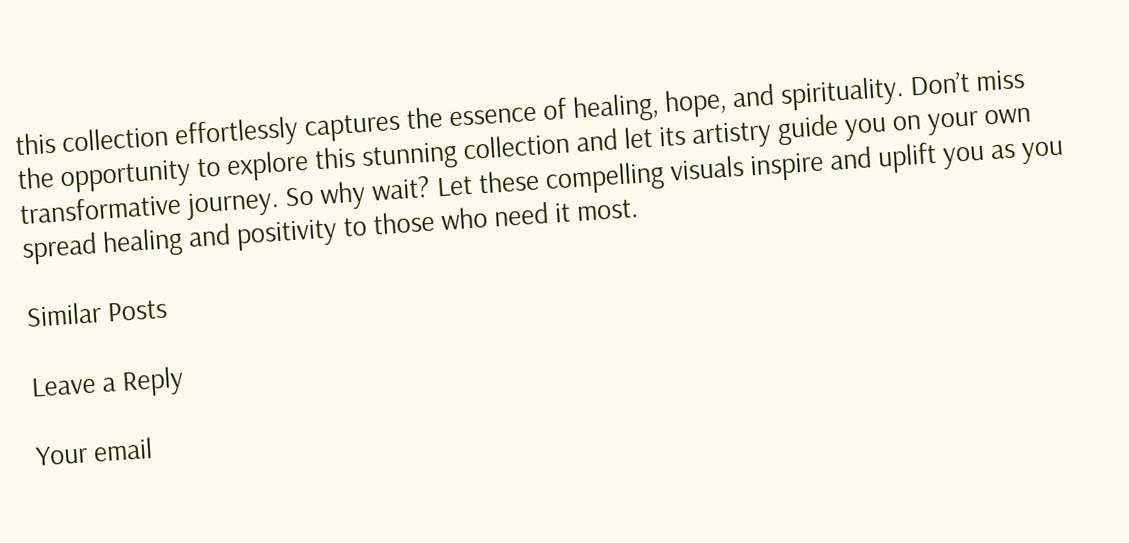this collection effortlessly captures the essence of healing, hope, and spirituality. Don’t miss the opportunity to explore this stunning collection and let its artistry guide you on your own transformative journey. So why wait? Let these compelling visuals inspire and uplift you as you spread healing and positivity to those who need it most.

Similar Posts

Leave a Reply

Your email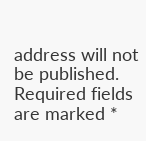address will not be published. Required fields are marked *